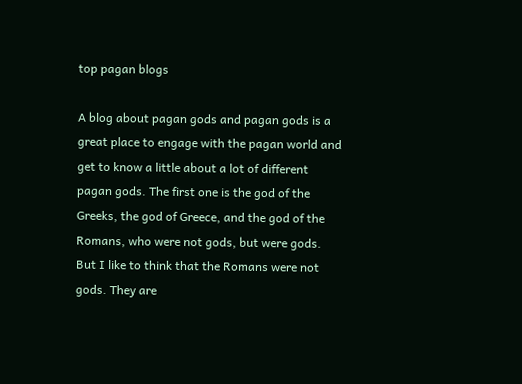top pagan blogs

A blog about pagan gods and pagan gods is a great place to engage with the pagan world and get to know a little about a lot of different pagan gods. The first one is the god of the Greeks, the god of Greece, and the god of the Romans, who were not gods, but were gods. But I like to think that the Romans were not gods. They are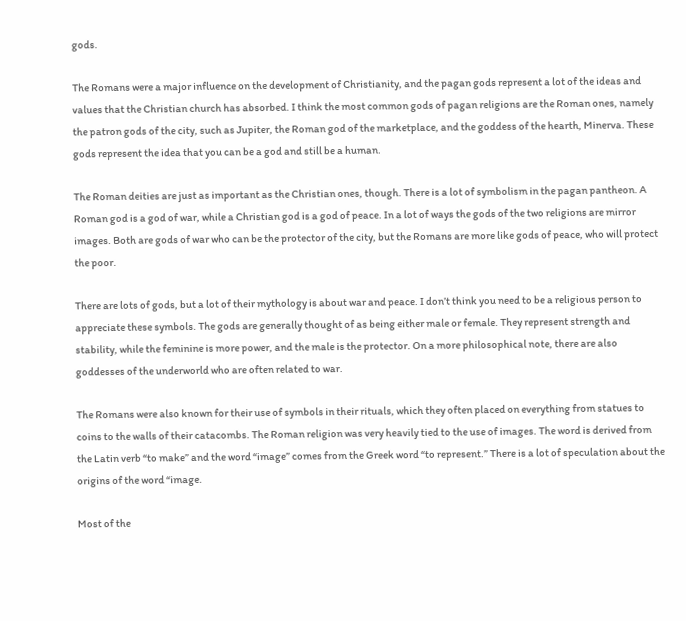gods.

The Romans were a major influence on the development of Christianity, and the pagan gods represent a lot of the ideas and values that the Christian church has absorbed. I think the most common gods of pagan religions are the Roman ones, namely the patron gods of the city, such as Jupiter, the Roman god of the marketplace, and the goddess of the hearth, Minerva. These gods represent the idea that you can be a god and still be a human.

The Roman deities are just as important as the Christian ones, though. There is a lot of symbolism in the pagan pantheon. A Roman god is a god of war, while a Christian god is a god of peace. In a lot of ways the gods of the two religions are mirror images. Both are gods of war who can be the protector of the city, but the Romans are more like gods of peace, who will protect the poor.

There are lots of gods, but a lot of their mythology is about war and peace. I don’t think you need to be a religious person to appreciate these symbols. The gods are generally thought of as being either male or female. They represent strength and stability, while the feminine is more power, and the male is the protector. On a more philosophical note, there are also goddesses of the underworld who are often related to war.

The Romans were also known for their use of symbols in their rituals, which they often placed on everything from statues to coins to the walls of their catacombs. The Roman religion was very heavily tied to the use of images. The word is derived from the Latin verb “to make” and the word “image” comes from the Greek word “to represent.” There is a lot of speculation about the origins of the word “image.

Most of the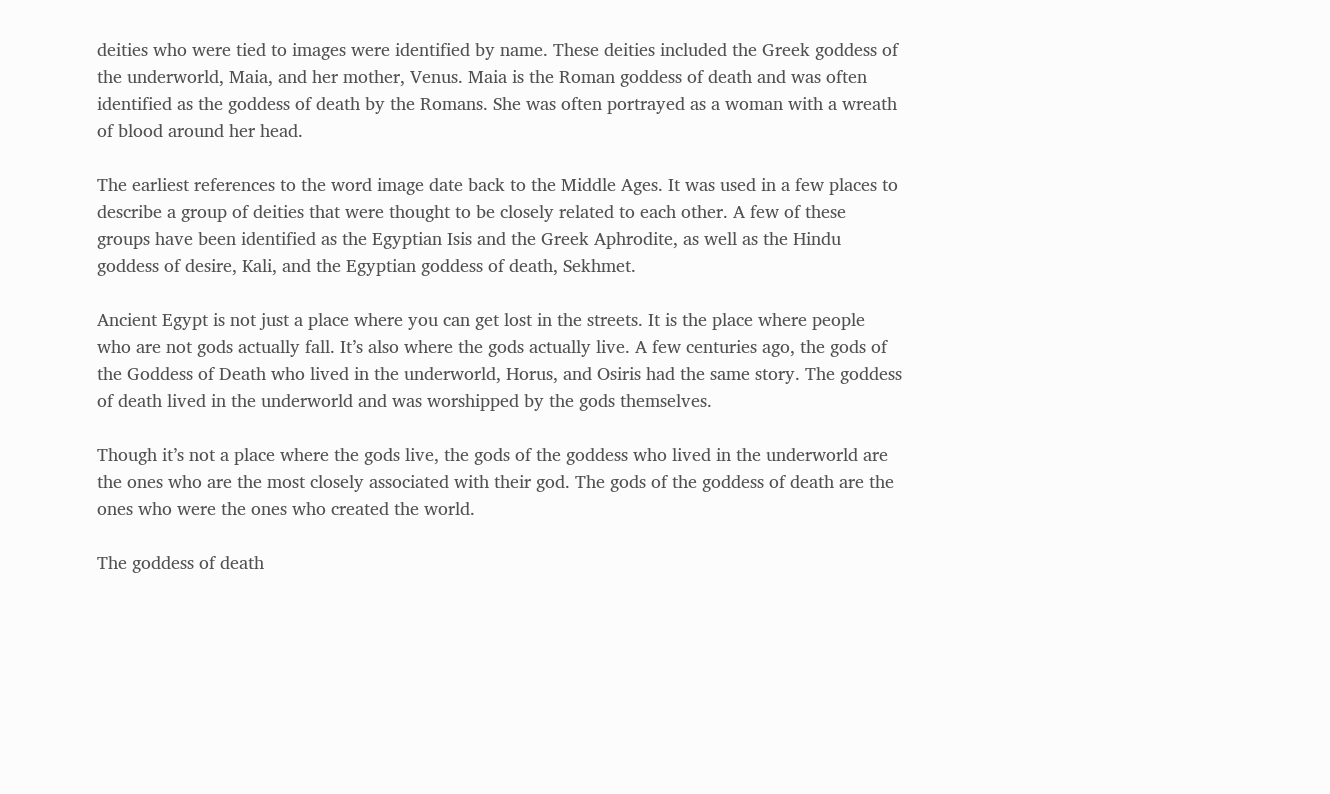deities who were tied to images were identified by name. These deities included the Greek goddess of the underworld, Maia, and her mother, Venus. Maia is the Roman goddess of death and was often identified as the goddess of death by the Romans. She was often portrayed as a woman with a wreath of blood around her head.

The earliest references to the word image date back to the Middle Ages. It was used in a few places to describe a group of deities that were thought to be closely related to each other. A few of these groups have been identified as the Egyptian Isis and the Greek Aphrodite, as well as the Hindu goddess of desire, Kali, and the Egyptian goddess of death, Sekhmet.

Ancient Egypt is not just a place where you can get lost in the streets. It is the place where people who are not gods actually fall. It’s also where the gods actually live. A few centuries ago, the gods of the Goddess of Death who lived in the underworld, Horus, and Osiris had the same story. The goddess of death lived in the underworld and was worshipped by the gods themselves.

Though it’s not a place where the gods live, the gods of the goddess who lived in the underworld are the ones who are the most closely associated with their god. The gods of the goddess of death are the ones who were the ones who created the world.

The goddess of death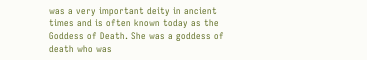was a very important deity in ancient times and is often known today as the Goddess of Death. She was a goddess of death who was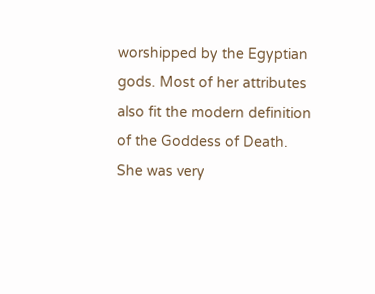worshipped by the Egyptian gods. Most of her attributes also fit the modern definition of the Goddess of Death. She was very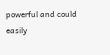powerful and could easily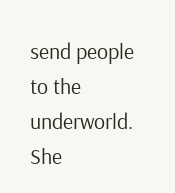send people to the underworld. She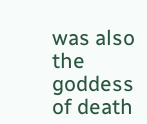was also the goddess of death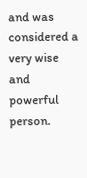and was considered a very wise and powerful person.